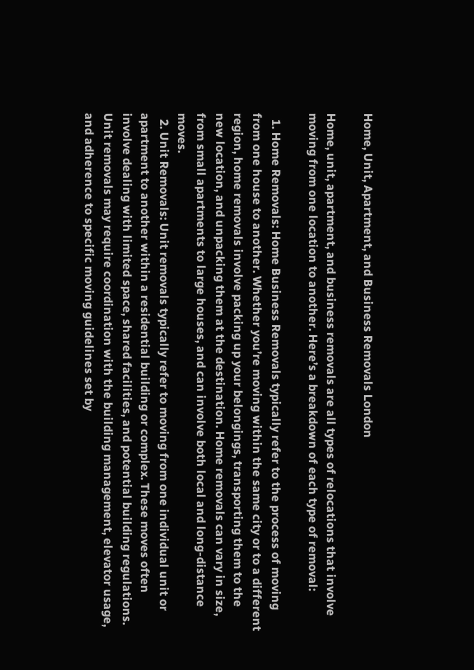Home, Unit, Apartment, and Business Removals London

Home, unit, apartment, and business removals are all types of relocations that involve moving from one location to another. Here’s a breakdown of each type of removal:

  1. Home Removals: Home Business Removals typically refer to the process of moving from one house to another. Whether you’re moving within the same city or to a different region, home removals involve packing up your belongings, transporting them to the new location, and unpacking them at the destination. Home removals can vary in size, from small apartments to large houses, and can involve both local and long-distance moves.
  2. Unit Removals: Unit removals typically refer to moving from one individual unit or apartment to another within a residential building or complex. These moves often involve dealing with limited space, shared facilities, and potential building regulations. Unit removals may require coordination with the building management, elevator usage, and adherence to specific moving guidelines set by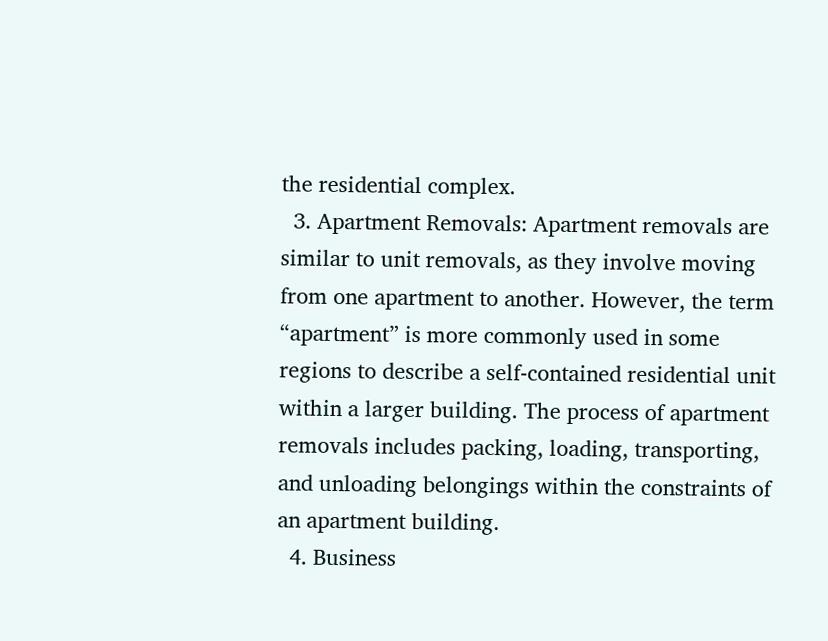the residential complex.
  3. Apartment Removals: Apartment removals are similar to unit removals, as they involve moving from one apartment to another. However, the term “apartment” is more commonly used in some regions to describe a self-contained residential unit within a larger building. The process of apartment removals includes packing, loading, transporting, and unloading belongings within the constraints of an apartment building.
  4. Business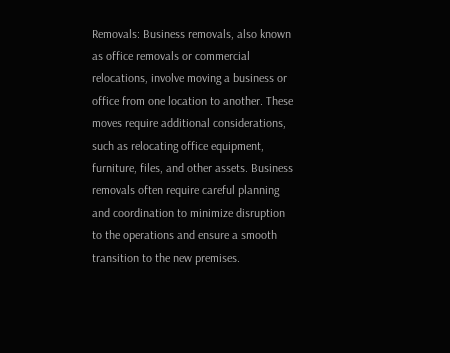Removals: Business removals, also known as office removals or commercial relocations, involve moving a business or office from one location to another. These moves require additional considerations, such as relocating office equipment, furniture, files, and other assets. Business removals often require careful planning and coordination to minimize disruption to the operations and ensure a smooth transition to the new premises.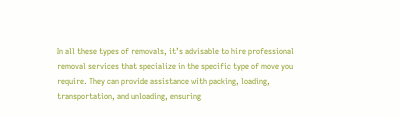In all these types of removals, it’s advisable to hire professional removal services that specialize in the specific type of move you require. They can provide assistance with packing, loading, transportation, and unloading, ensuring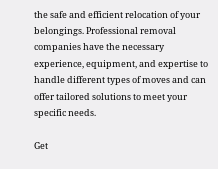the safe and efficient relocation of your belongings. Professional removal companies have the necessary experience, equipment, and expertise to handle different types of moves and can offer tailored solutions to meet your specific needs.

Get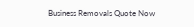Business Removals Quote Now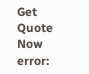Get Quote Now
error: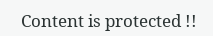Content is protected !!